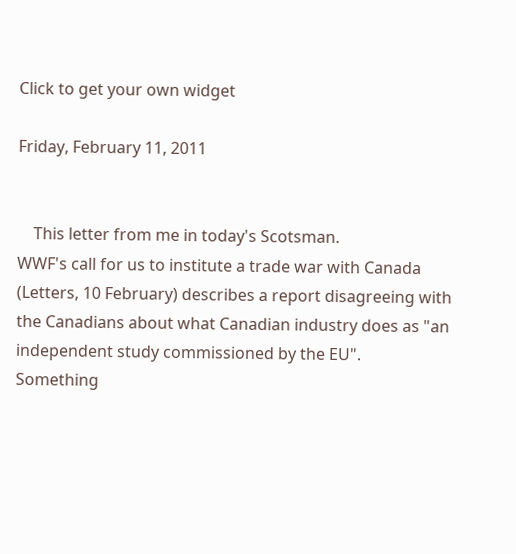Click to get your own widget

Friday, February 11, 2011


    This letter from me in today's Scotsman.
WWF's call for us to institute a trade war with Canada (Letters, 10 February) describes a report disagreeing with the Canadians about what Canadian industry does as "an independent study commissioned by the EU".
Something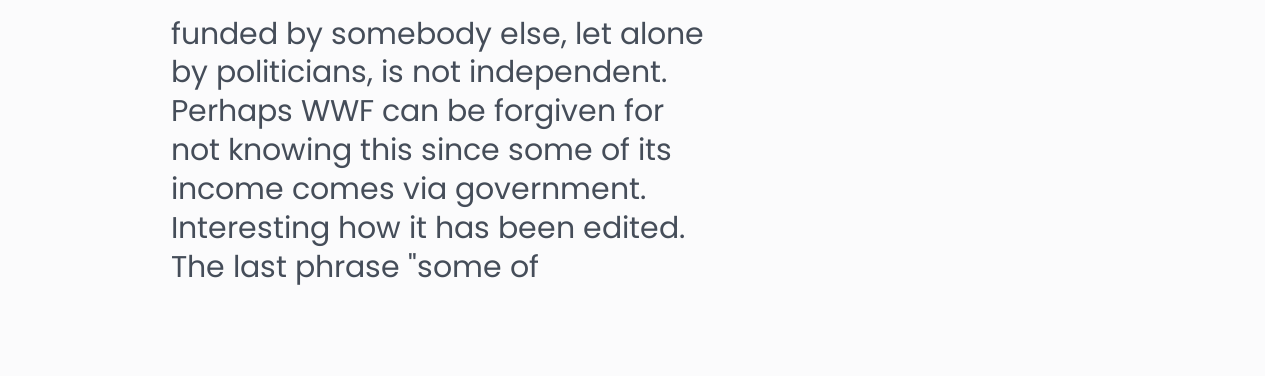funded by somebody else, let alone by politicians, is not independent. Perhaps WWF can be forgiven for not knowing this since some of its income comes via government.
Interesting how it has been edited. The last phrase "some of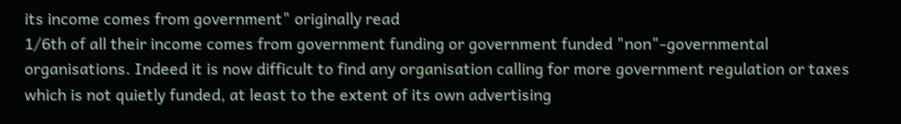its income comes from government" originally read
1/6th of all their income comes from government funding or government funded "non"-governmental organisations. Indeed it is now difficult to find any organisation calling for more government regulation or taxes which is not quietly funded, at least to the extent of its own advertising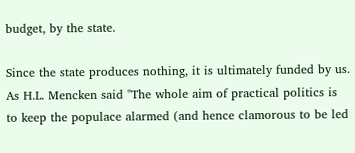budget, by the state.

Since the state produces nothing, it is ultimately funded by us. As H.L. Mencken said "The whole aim of practical politics is to keep the populace alarmed (and hence clamorous to be led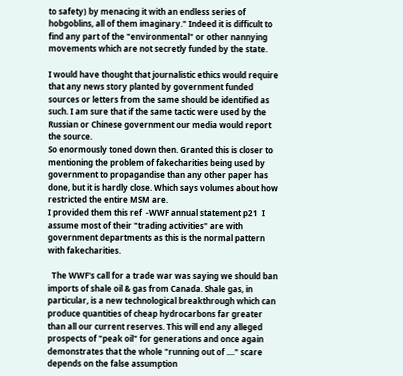to safety) by menacing it with an endless series of hobgoblins, all of them imaginary." Indeed it is difficult to find any part of the "environmental" or other nannying movements which are not secretly funded by the state.

I would have thought that journalistic ethics would require that any news story planted by government funded sources or letters from the same should be identified as such. I am sure that if the same tactic were used by the Russian or Chinese government our media would report the source.
So enormously toned down then. Granted this is closer to mentioning the problem of fakecharities being used by government to propagandise than any other paper has done, but it is hardly close. Which says volumes about how restricted the entire MSM are.
I provided them this ref  -WWF annual statement p21  I assume most of their "trading activities" are with government departments as this is the normal pattern with fakecharities.

  The WWF's call for a trade war was saying we should ban imports of shale oil & gas from Canada. Shale gas, in particular, is a new technological breakthrough which can produce quantities of cheap hydrocarbons far greater than all our current reserves. This will end any alleged prospects of "peak oil" for generations and once again demonstrates that the whole "running out of ...." scare depends on the false assumption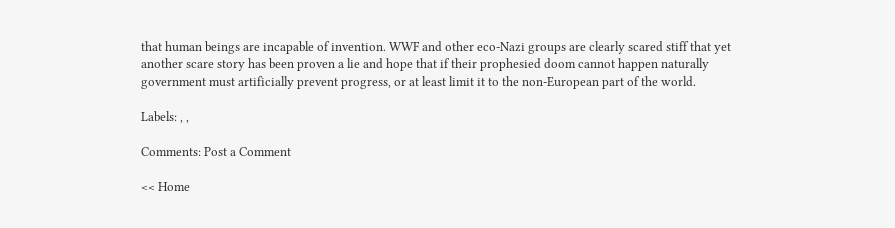that human beings are incapable of invention. WWF and other eco-Nazi groups are clearly scared stiff that yet another scare story has been proven a lie and hope that if their prophesied doom cannot happen naturally government must artificially prevent progress, or at least limit it to the non-European part of the world.

Labels: , ,

Comments: Post a Comment

<< Home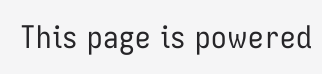This page is powered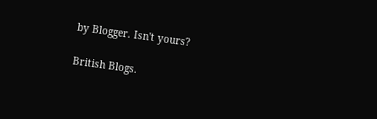by Blogger. Isn't yours?

British Blogs.